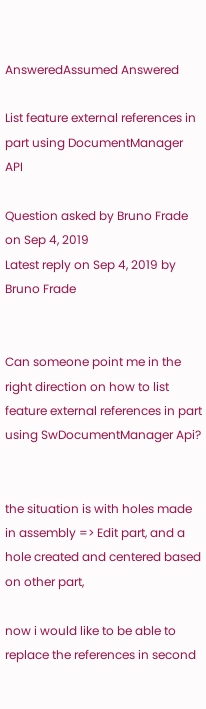AnsweredAssumed Answered

List feature external references in part using DocumentManager API

Question asked by Bruno Frade on Sep 4, 2019
Latest reply on Sep 4, 2019 by Bruno Frade


Can someone point me in the right direction on how to list feature external references in part using SwDocumentManager Api?


the situation is with holes made in assembly => Edit part, and a hole created and centered based on other part,

now i would like to be able to replace the references in second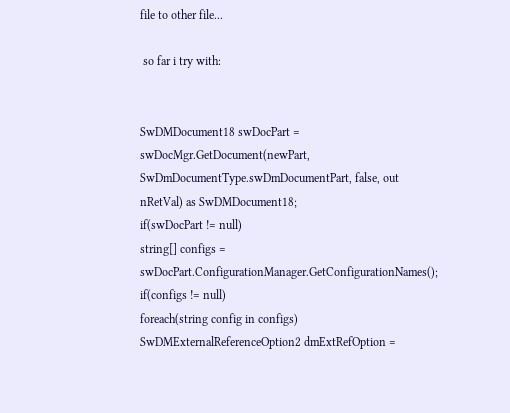file to other file...

 so far i try with:


SwDMDocument18 swDocPart = swDocMgr.GetDocument(newPart, SwDmDocumentType.swDmDocumentPart, false, out nRetVal) as SwDMDocument18;
if(swDocPart != null)
string[] configs = swDocPart.ConfigurationManager.GetConfigurationNames();
if(configs != null)
foreach(string config in configs)
SwDMExternalReferenceOption2 dmExtRefOption =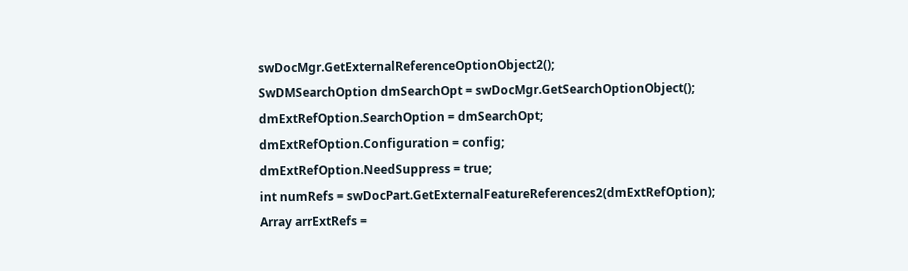swDocMgr.GetExternalReferenceOptionObject2();
SwDMSearchOption dmSearchOpt = swDocMgr.GetSearchOptionObject();
dmExtRefOption.SearchOption = dmSearchOpt;
dmExtRefOption.Configuration = config;
dmExtRefOption.NeedSuppress = true;
int numRefs = swDocPart.GetExternalFeatureReferences2(dmExtRefOption);
Array arrExtRefs =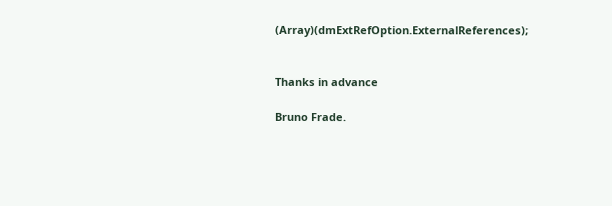(Array)(dmExtRefOption.ExternalReferences);


Thanks in advance

Bruno Frade.